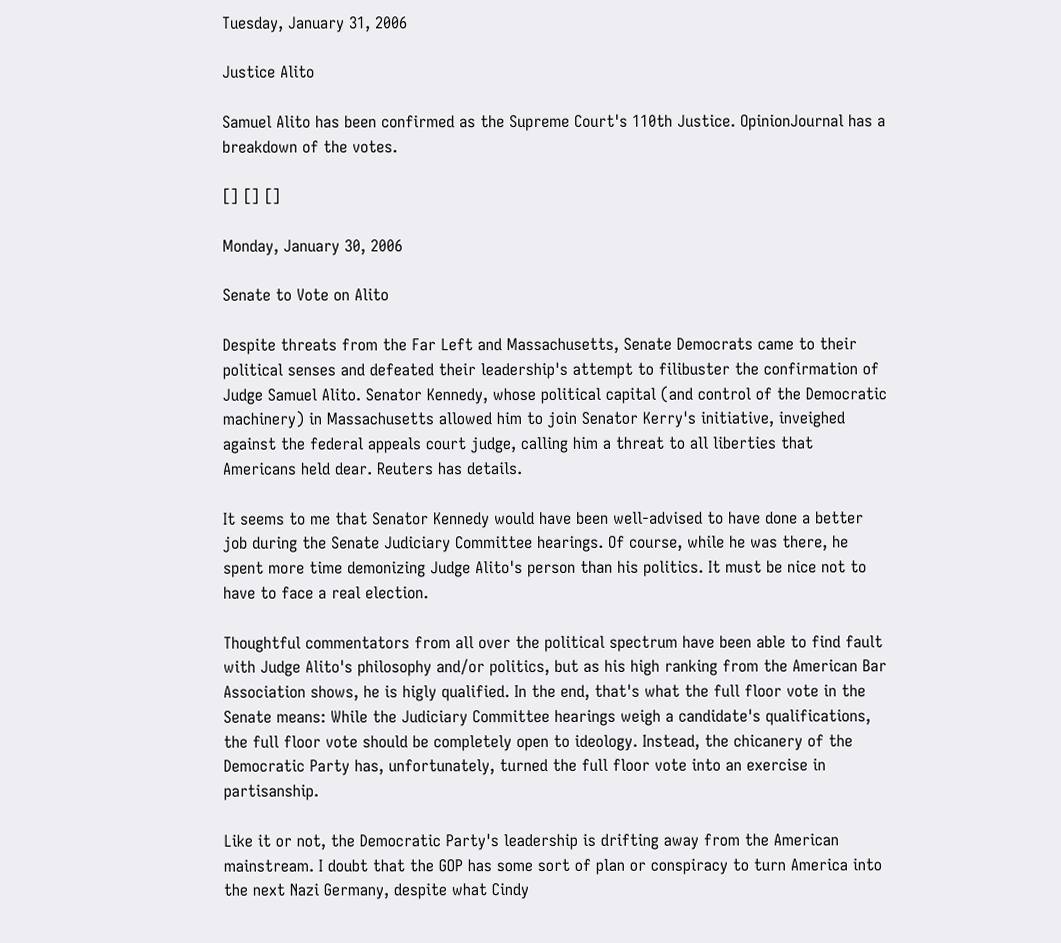Tuesday, January 31, 2006

Justice Alito

Samuel Alito has been confirmed as the Supreme Court's 110th Justice. OpinionJournal has a breakdown of the votes.

[] [] []

Monday, January 30, 2006

Senate to Vote on Alito

Despite threats from the Far Left and Massachusetts, Senate Democrats came to their political senses and defeated their leadership's attempt to filibuster the confirmation of Judge Samuel Alito. Senator Kennedy, whose political capital (and control of the Democratic machinery) in Massachusetts allowed him to join Senator Kerry's initiative, inveighed against the federal appeals court judge, calling him a threat to all liberties that Americans held dear. Reuters has details.

It seems to me that Senator Kennedy would have been well-advised to have done a better job during the Senate Judiciary Committee hearings. Of course, while he was there, he spent more time demonizing Judge Alito's person than his politics. It must be nice not to have to face a real election.

Thoughtful commentators from all over the political spectrum have been able to find fault with Judge Alito's philosophy and/or politics, but as his high ranking from the American Bar Association shows, he is higly qualified. In the end, that's what the full floor vote in the Senate means: While the Judiciary Committee hearings weigh a candidate's qualifications, the full floor vote should be completely open to ideology. Instead, the chicanery of the Democratic Party has, unfortunately, turned the full floor vote into an exercise in partisanship.

Like it or not, the Democratic Party's leadership is drifting away from the American mainstream. I doubt that the GOP has some sort of plan or conspiracy to turn America into the next Nazi Germany, despite what Cindy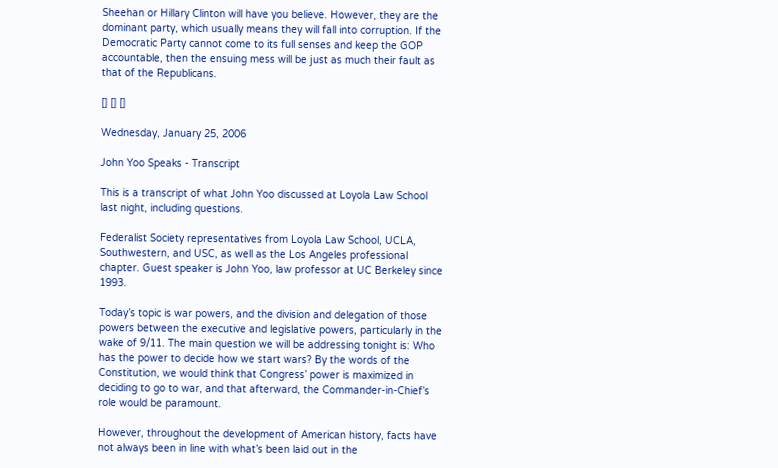Sheehan or Hillary Clinton will have you believe. However, they are the dominant party, which usually means they will fall into corruption. If the Democratic Party cannot come to its full senses and keep the GOP accountable, then the ensuing mess will be just as much their fault as that of the Republicans.

[] [] []

Wednesday, January 25, 2006

John Yoo Speaks - Transcript

This is a transcript of what John Yoo discussed at Loyola Law School last night, including questions.

Federalist Society representatives from Loyola Law School, UCLA, Southwestern, and USC, as well as the Los Angeles professional chapter. Guest speaker is John Yoo, law professor at UC Berkeley since 1993.

Today’s topic is war powers, and the division and delegation of those powers between the executive and legislative powers, particularly in the wake of 9/11. The main question we will be addressing tonight is: Who has the power to decide how we start wars? By the words of the Constitution, we would think that Congress’ power is maximized in deciding to go to war, and that afterward, the Commander-in-Chief’s role would be paramount.

However, throughout the development of American history, facts have not always been in line with what’s been laid out in the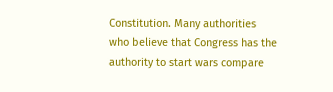Constitution. Many authorities who believe that Congress has the authority to start wars compare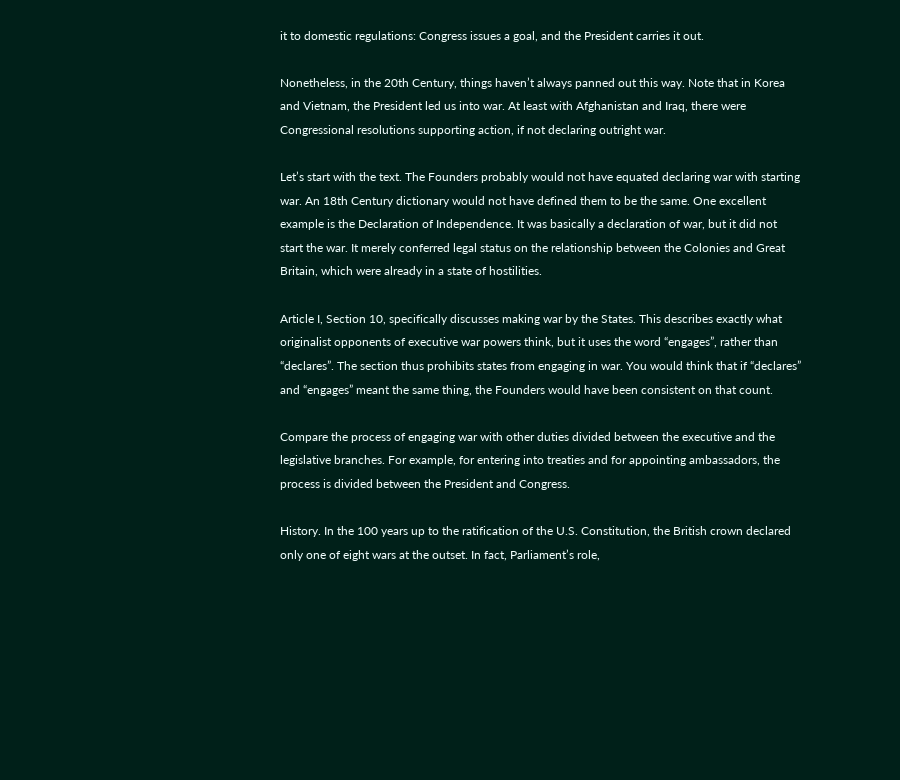it to domestic regulations: Congress issues a goal, and the President carries it out.

Nonetheless, in the 20th Century, things haven’t always panned out this way. Note that in Korea and Vietnam, the President led us into war. At least with Afghanistan and Iraq, there were Congressional resolutions supporting action, if not declaring outright war.

Let’s start with the text. The Founders probably would not have equated declaring war with starting war. An 18th Century dictionary would not have defined them to be the same. One excellent example is the Declaration of Independence. It was basically a declaration of war, but it did not start the war. It merely conferred legal status on the relationship between the Colonies and Great Britain, which were already in a state of hostilities.

Article I, Section 10, specifically discusses making war by the States. This describes exactly what originalist opponents of executive war powers think, but it uses the word “engages”, rather than “declares”. The section thus prohibits states from engaging in war. You would think that if “declares” and “engages” meant the same thing, the Founders would have been consistent on that count.

Compare the process of engaging war with other duties divided between the executive and the legislative branches. For example, for entering into treaties and for appointing ambassadors, the process is divided between the President and Congress.

History. In the 100 years up to the ratification of the U.S. Constitution, the British crown declared only one of eight wars at the outset. In fact, Parliament’s role,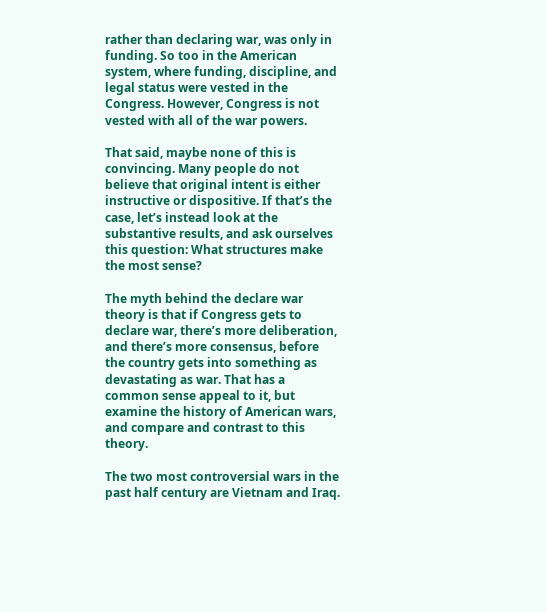rather than declaring war, was only in funding. So too in the American system, where funding, discipline, and legal status were vested in the Congress. However, Congress is not vested with all of the war powers.

That said, maybe none of this is convincing. Many people do not believe that original intent is either instructive or dispositive. If that’s the case, let’s instead look at the substantive results, and ask ourselves this question: What structures make the most sense?

The myth behind the declare war theory is that if Congress gets to declare war, there’s more deliberation, and there’s more consensus, before the country gets into something as devastating as war. That has a common sense appeal to it, but examine the history of American wars, and compare and contrast to this theory.

The two most controversial wars in the past half century are Vietnam and Iraq.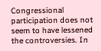Congressional participation does not seem to have lessened the controversies. In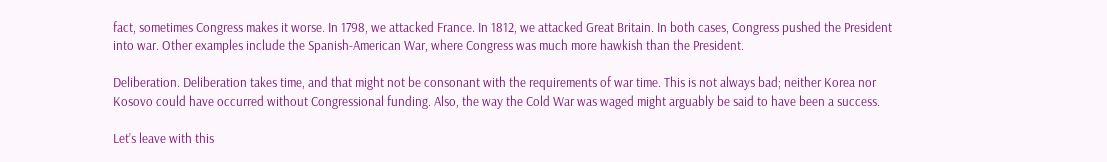fact, sometimes Congress makes it worse. In 1798, we attacked France. In 1812, we attacked Great Britain. In both cases, Congress pushed the President into war. Other examples include the Spanish-American War, where Congress was much more hawkish than the President.

Deliberation. Deliberation takes time, and that might not be consonant with the requirements of war time. This is not always bad; neither Korea nor Kosovo could have occurred without Congressional funding. Also, the way the Cold War was waged might arguably be said to have been a success.

Let’s leave with this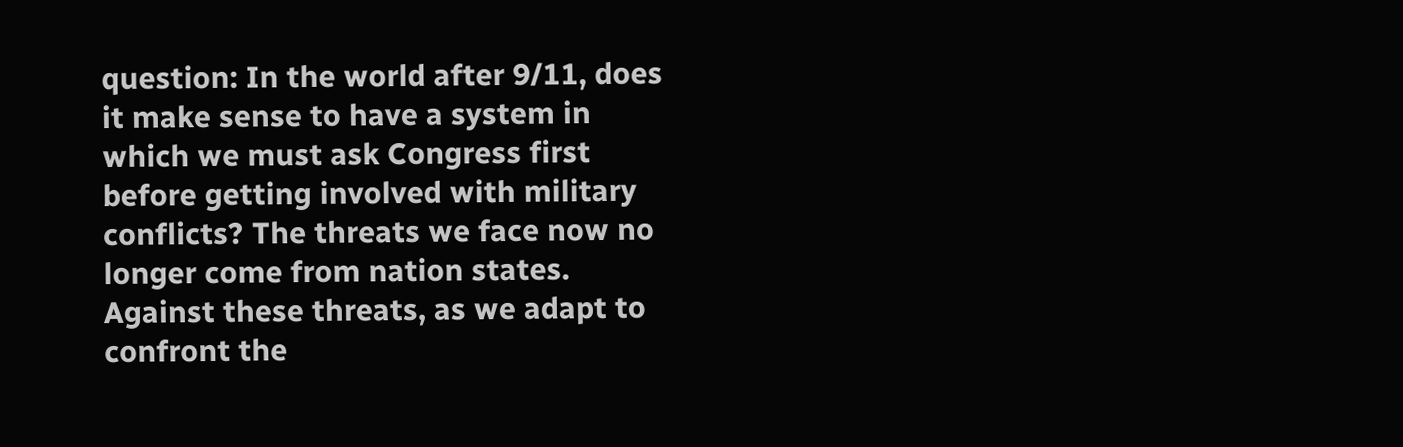question: In the world after 9/11, does it make sense to have a system in which we must ask Congress first before getting involved with military conflicts? The threats we face now no longer come from nation states. Against these threats, as we adapt to confront the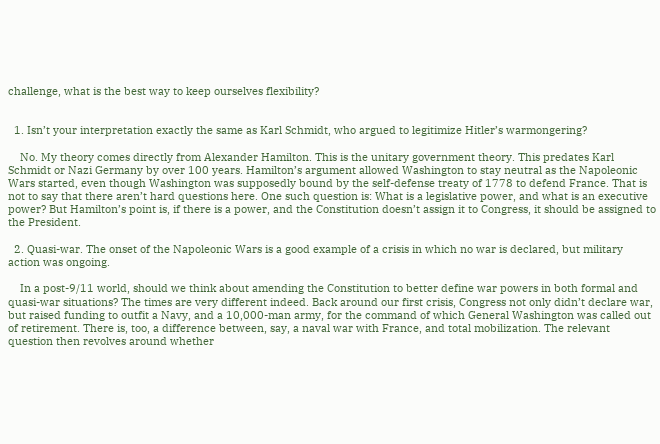challenge, what is the best way to keep ourselves flexibility?


  1. Isn’t your interpretation exactly the same as Karl Schmidt, who argued to legitimize Hitler’s warmongering?

    No. My theory comes directly from Alexander Hamilton. This is the unitary government theory. This predates Karl Schmidt or Nazi Germany by over 100 years. Hamilton’s argument allowed Washington to stay neutral as the Napoleonic Wars started, even though Washington was supposedly bound by the self-defense treaty of 1778 to defend France. That is not to say that there aren’t hard questions here. One such question is: What is a legislative power, and what is an executive power? But Hamilton’s point is, if there is a power, and the Constitution doesn’t assign it to Congress, it should be assigned to the President.

  2. Quasi-war. The onset of the Napoleonic Wars is a good example of a crisis in which no war is declared, but military action was ongoing.

    In a post-9/11 world, should we think about amending the Constitution to better define war powers in both formal and quasi-war situations? The times are very different indeed. Back around our first crisis, Congress not only didn’t declare war, but raised funding to outfit a Navy, and a 10,000-man army, for the command of which General Washington was called out of retirement. There is, too, a difference between, say, a naval war with France, and total mobilization. The relevant question then revolves around whether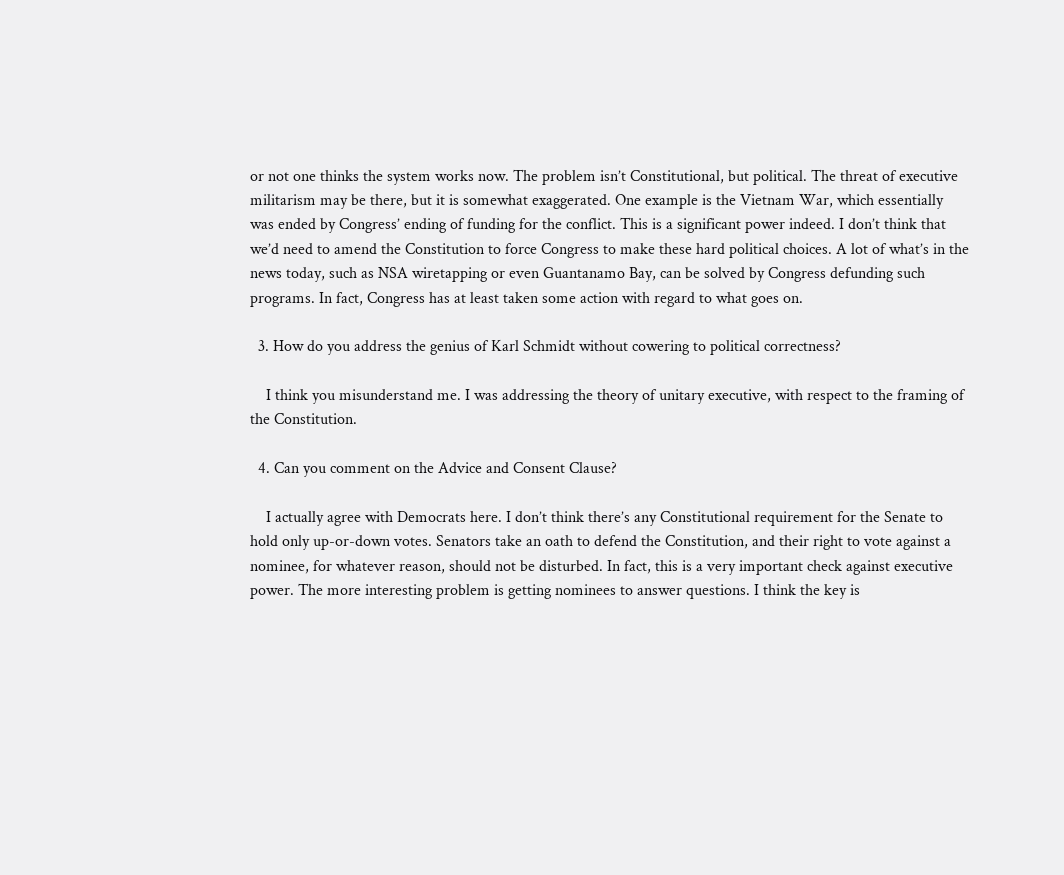or not one thinks the system works now. The problem isn’t Constitutional, but political. The threat of executive militarism may be there, but it is somewhat exaggerated. One example is the Vietnam War, which essentially was ended by Congress’ ending of funding for the conflict. This is a significant power indeed. I don’t think that we’d need to amend the Constitution to force Congress to make these hard political choices. A lot of what’s in the news today, such as NSA wiretapping or even Guantanamo Bay, can be solved by Congress defunding such programs. In fact, Congress has at least taken some action with regard to what goes on.

  3. How do you address the genius of Karl Schmidt without cowering to political correctness?

    I think you misunderstand me. I was addressing the theory of unitary executive, with respect to the framing of the Constitution.

  4. Can you comment on the Advice and Consent Clause?

    I actually agree with Democrats here. I don’t think there’s any Constitutional requirement for the Senate to hold only up-or-down votes. Senators take an oath to defend the Constitution, and their right to vote against a nominee, for whatever reason, should not be disturbed. In fact, this is a very important check against executive power. The more interesting problem is getting nominees to answer questions. I think the key is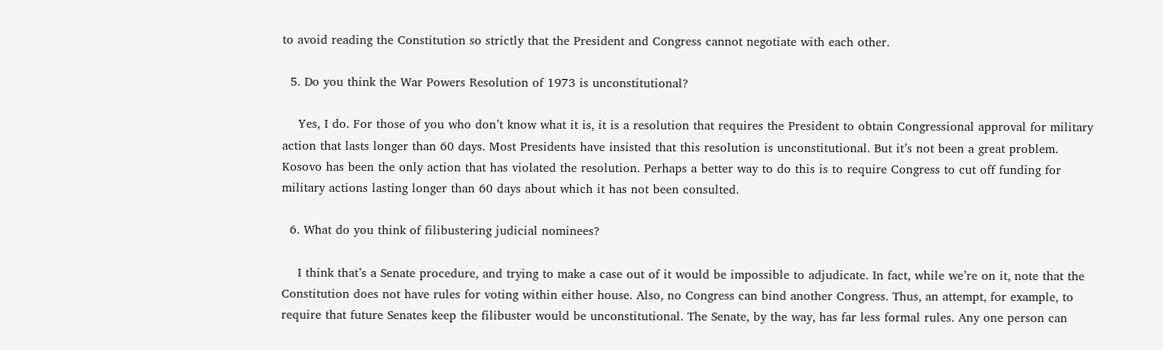to avoid reading the Constitution so strictly that the President and Congress cannot negotiate with each other.

  5. Do you think the War Powers Resolution of 1973 is unconstitutional?

    Yes, I do. For those of you who don’t know what it is, it is a resolution that requires the President to obtain Congressional approval for military action that lasts longer than 60 days. Most Presidents have insisted that this resolution is unconstitutional. But it’s not been a great problem. Kosovo has been the only action that has violated the resolution. Perhaps a better way to do this is to require Congress to cut off funding for military actions lasting longer than 60 days about which it has not been consulted.

  6. What do you think of filibustering judicial nominees?

    I think that’s a Senate procedure, and trying to make a case out of it would be impossible to adjudicate. In fact, while we’re on it, note that the Constitution does not have rules for voting within either house. Also, no Congress can bind another Congress. Thus, an attempt, for example, to require that future Senates keep the filibuster would be unconstitutional. The Senate, by the way, has far less formal rules. Any one person can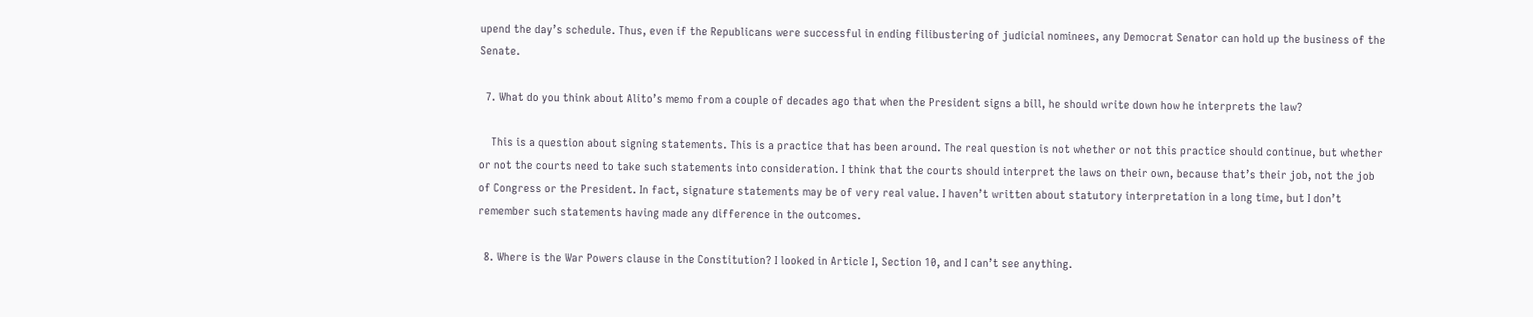upend the day’s schedule. Thus, even if the Republicans were successful in ending filibustering of judicial nominees, any Democrat Senator can hold up the business of the Senate.

  7. What do you think about Alito’s memo from a couple of decades ago that when the President signs a bill, he should write down how he interprets the law?

    This is a question about signing statements. This is a practice that has been around. The real question is not whether or not this practice should continue, but whether or not the courts need to take such statements into consideration. I think that the courts should interpret the laws on their own, because that’s their job, not the job of Congress or the President. In fact, signature statements may be of very real value. I haven’t written about statutory interpretation in a long time, but I don’t remember such statements having made any difference in the outcomes.

  8. Where is the War Powers clause in the Constitution? I looked in Article I, Section 10, and I can’t see anything.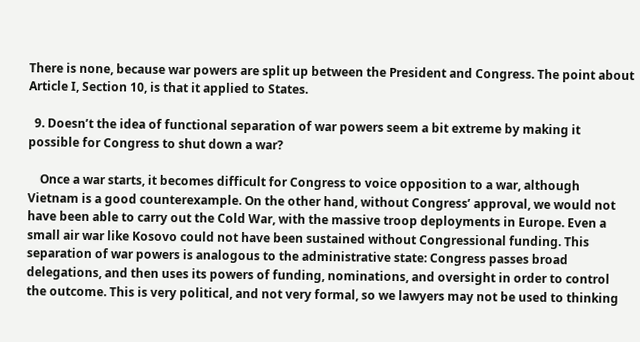There is none, because war powers are split up between the President and Congress. The point about Article I, Section 10, is that it applied to States.

  9. Doesn’t the idea of functional separation of war powers seem a bit extreme by making it possible for Congress to shut down a war?

    Once a war starts, it becomes difficult for Congress to voice opposition to a war, although Vietnam is a good counterexample. On the other hand, without Congress’ approval, we would not have been able to carry out the Cold War, with the massive troop deployments in Europe. Even a small air war like Kosovo could not have been sustained without Congressional funding. This separation of war powers is analogous to the administrative state: Congress passes broad delegations, and then uses its powers of funding, nominations, and oversight in order to control the outcome. This is very political, and not very formal, so we lawyers may not be used to thinking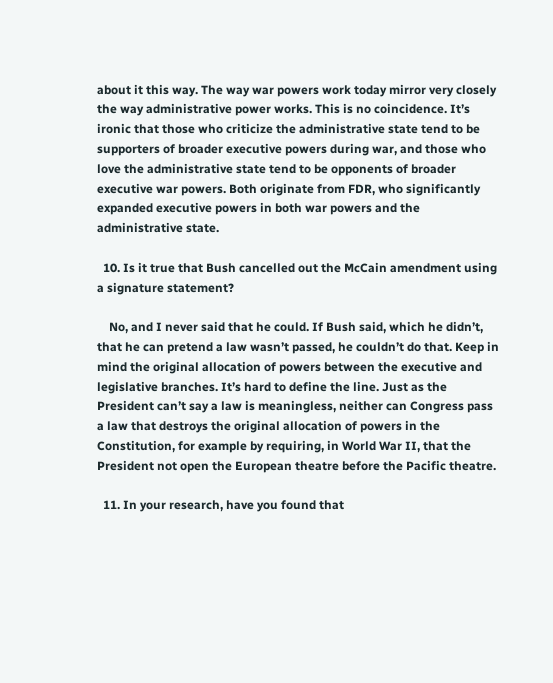about it this way. The way war powers work today mirror very closely the way administrative power works. This is no coincidence. It’s ironic that those who criticize the administrative state tend to be supporters of broader executive powers during war, and those who love the administrative state tend to be opponents of broader executive war powers. Both originate from FDR, who significantly expanded executive powers in both war powers and the administrative state.

  10. Is it true that Bush cancelled out the McCain amendment using a signature statement?

    No, and I never said that he could. If Bush said, which he didn’t, that he can pretend a law wasn’t passed, he couldn’t do that. Keep in mind the original allocation of powers between the executive and legislative branches. It’s hard to define the line. Just as the President can’t say a law is meaningless, neither can Congress pass a law that destroys the original allocation of powers in the Constitution, for example by requiring, in World War II, that the President not open the European theatre before the Pacific theatre.

  11. In your research, have you found that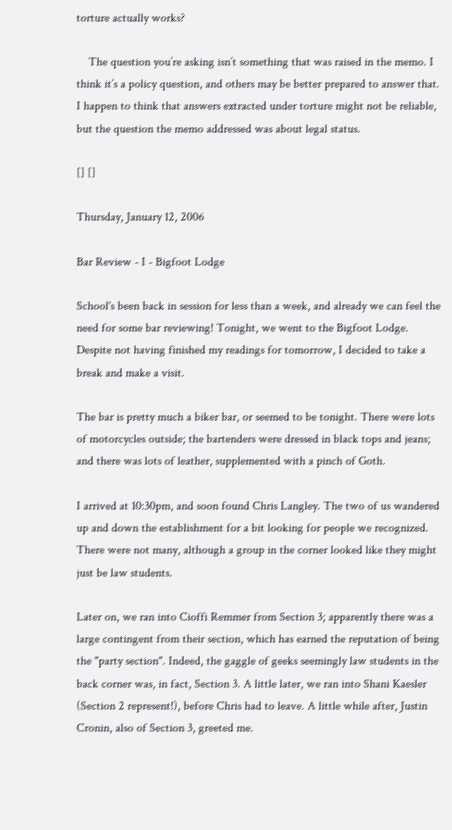torture actually works?

    The question you’re asking isn’t something that was raised in the memo. I think it’s a policy question, and others may be better prepared to answer that. I happen to think that answers extracted under torture might not be reliable, but the question the memo addressed was about legal status.

[] []

Thursday, January 12, 2006

Bar Review - I - Bigfoot Lodge

School's been back in session for less than a week, and already we can feel the need for some bar reviewing! Tonight, we went to the Bigfoot Lodge. Despite not having finished my readings for tomorrow, I decided to take a break and make a visit.

The bar is pretty much a biker bar, or seemed to be tonight. There were lots of motorcycles outside; the bartenders were dressed in black tops and jeans; and there was lots of leather, supplemented with a pinch of Goth.

I arrived at 10:30pm, and soon found Chris Langley. The two of us wandered up and down the establishment for a bit looking for people we recognized. There were not many, although a group in the corner looked like they might just be law students.

Later on, we ran into Cioffi Remmer from Section 3; apparently there was a large contingent from their section, which has earned the reputation of being the "party section". Indeed, the gaggle of geeks seemingly law students in the back corner was, in fact, Section 3. A little later, we ran into Shani Kaesler (Section 2 represent!), before Chris had to leave. A little while after, Justin Cronin, also of Section 3, greeted me.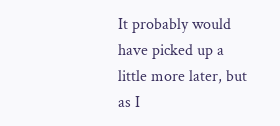It probably would have picked up a little more later, but as I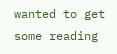wanted to get some reading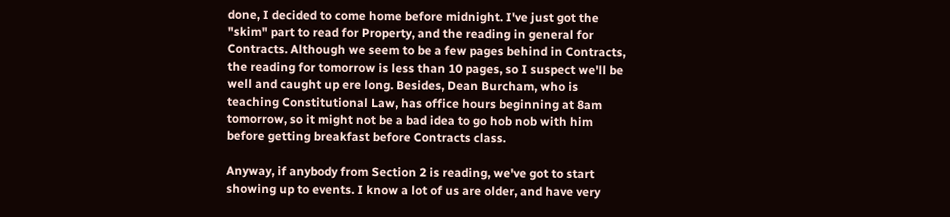done, I decided to come home before midnight. I've just got the "skim" part to read for Property, and the reading in general for Contracts. Although we seem to be a few pages behind in Contracts, the reading for tomorrow is less than 10 pages, so I suspect we'll be well and caught up ere long. Besides, Dean Burcham, who is teaching Constitutional Law, has office hours beginning at 8am tomorrow, so it might not be a bad idea to go hob nob with him before getting breakfast before Contracts class.

Anyway, if anybody from Section 2 is reading, we've got to start showing up to events. I know a lot of us are older, and have very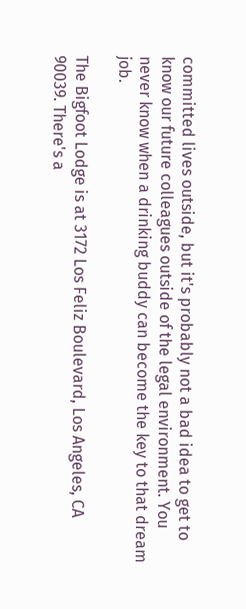committed lives outside, but it's probably not a bad idea to get to know our future colleagues outside of the legal environment. You never know when a drinking buddy can become the key to that dream job.

The Bigfoot Lodge is at 3172 Los Feliz Boulevard, Los Angeles, CA 90039. There's a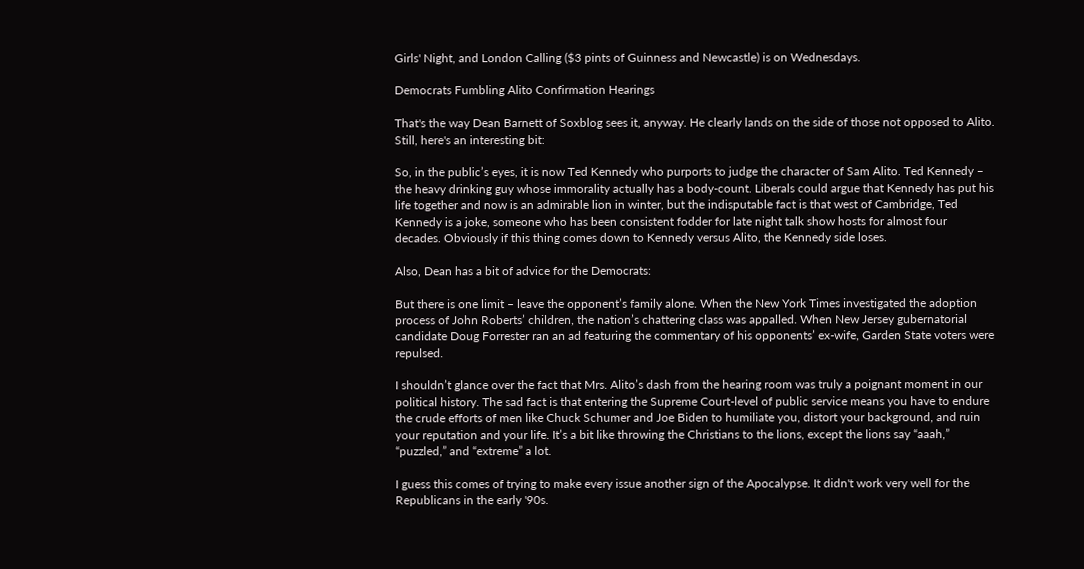Girls' Night, and London Calling ($3 pints of Guinness and Newcastle) is on Wednesdays.

Democrats Fumbling Alito Confirmation Hearings

That's the way Dean Barnett of Soxblog sees it, anyway. He clearly lands on the side of those not opposed to Alito. Still, here's an interesting bit:

So, in the public’s eyes, it is now Ted Kennedy who purports to judge the character of Sam Alito. Ted Kennedy – the heavy drinking guy whose immorality actually has a body-count. Liberals could argue that Kennedy has put his life together and now is an admirable lion in winter, but the indisputable fact is that west of Cambridge, Ted Kennedy is a joke, someone who has been consistent fodder for late night talk show hosts for almost four decades. Obviously if this thing comes down to Kennedy versus Alito, the Kennedy side loses.

Also, Dean has a bit of advice for the Democrats:

But there is one limit – leave the opponent’s family alone. When the New York Times investigated the adoption process of John Roberts’ children, the nation’s chattering class was appalled. When New Jersey gubernatorial candidate Doug Forrester ran an ad featuring the commentary of his opponents’ ex-wife, Garden State voters were repulsed.

I shouldn’t glance over the fact that Mrs. Alito’s dash from the hearing room was truly a poignant moment in our political history. The sad fact is that entering the Supreme Court-level of public service means you have to endure the crude efforts of men like Chuck Schumer and Joe Biden to humiliate you, distort your background, and ruin your reputation and your life. It’s a bit like throwing the Christians to the lions, except the lions say “aaah,” “puzzled,” and “extreme” a lot.

I guess this comes of trying to make every issue another sign of the Apocalypse. It didn't work very well for the Republicans in the early '90s.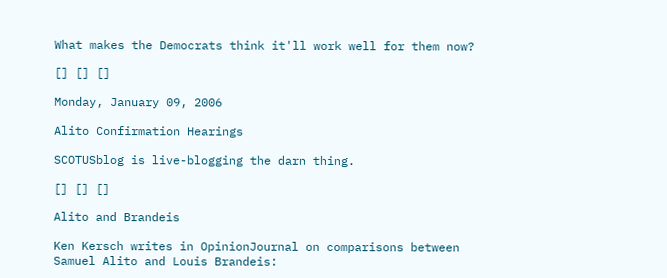What makes the Democrats think it'll work well for them now?

[] [] []

Monday, January 09, 2006

Alito Confirmation Hearings

SCOTUSblog is live-blogging the darn thing.

[] [] []

Alito and Brandeis

Ken Kersch writes in OpinionJournal on comparisons between Samuel Alito and Louis Brandeis: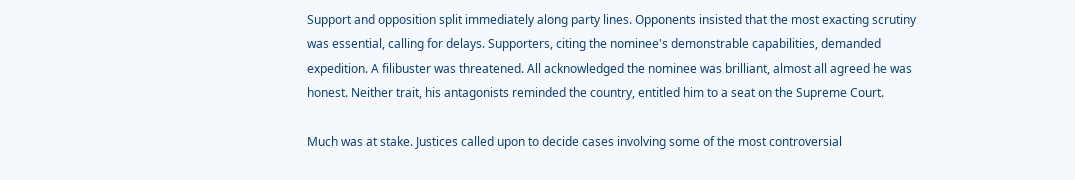Support and opposition split immediately along party lines. Opponents insisted that the most exacting scrutiny was essential, calling for delays. Supporters, citing the nominee's demonstrable capabilities, demanded expedition. A filibuster was threatened. All acknowledged the nominee was brilliant, almost all agreed he was honest. Neither trait, his antagonists reminded the country, entitled him to a seat on the Supreme Court.

Much was at stake. Justices called upon to decide cases involving some of the most controversial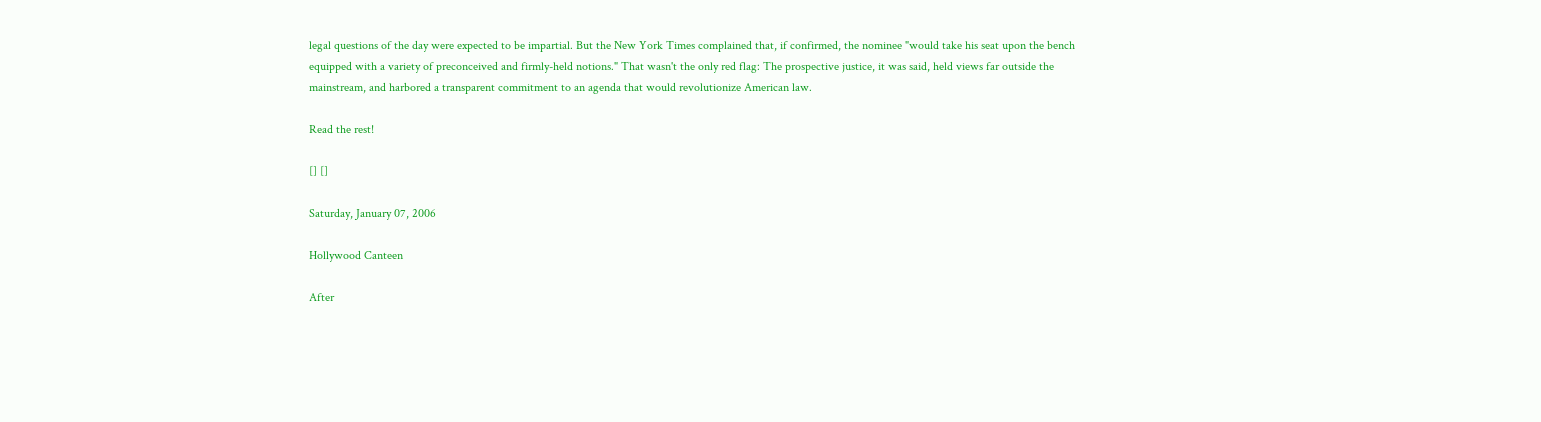legal questions of the day were expected to be impartial. But the New York Times complained that, if confirmed, the nominee "would take his seat upon the bench equipped with a variety of preconceived and firmly-held notions." That wasn't the only red flag: The prospective justice, it was said, held views far outside the mainstream, and harbored a transparent commitment to an agenda that would revolutionize American law.

Read the rest!

[] []

Saturday, January 07, 2006

Hollywood Canteen

After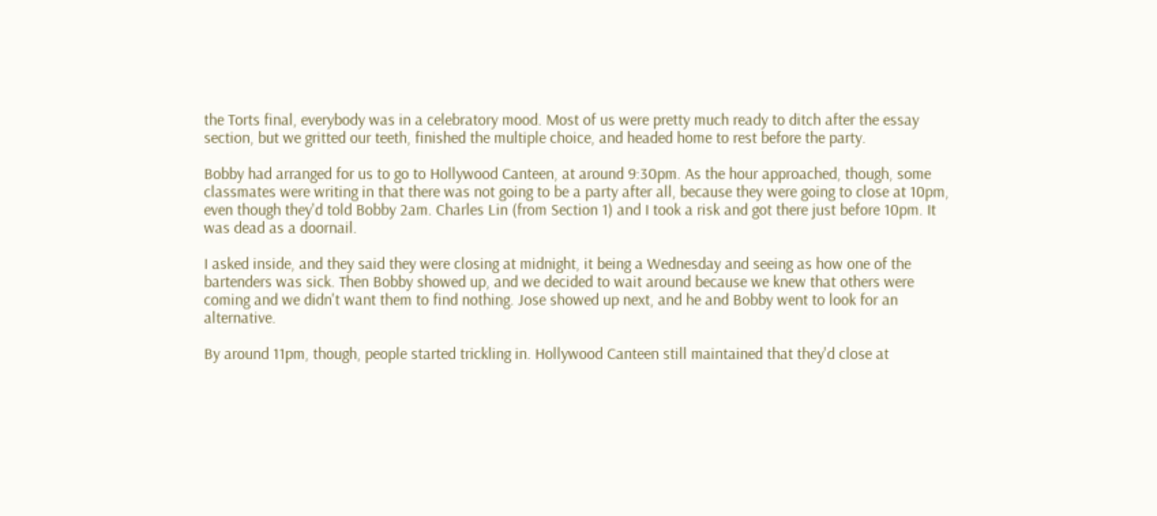the Torts final, everybody was in a celebratory mood. Most of us were pretty much ready to ditch after the essay section, but we gritted our teeth, finished the multiple choice, and headed home to rest before the party.

Bobby had arranged for us to go to Hollywood Canteen, at around 9:30pm. As the hour approached, though, some classmates were writing in that there was not going to be a party after all, because they were going to close at 10pm, even though they'd told Bobby 2am. Charles Lin (from Section 1) and I took a risk and got there just before 10pm. It was dead as a doornail.

I asked inside, and they said they were closing at midnight, it being a Wednesday and seeing as how one of the bartenders was sick. Then Bobby showed up, and we decided to wait around because we knew that others were coming and we didn't want them to find nothing. Jose showed up next, and he and Bobby went to look for an alternative.

By around 11pm, though, people started trickling in. Hollywood Canteen still maintained that they'd close at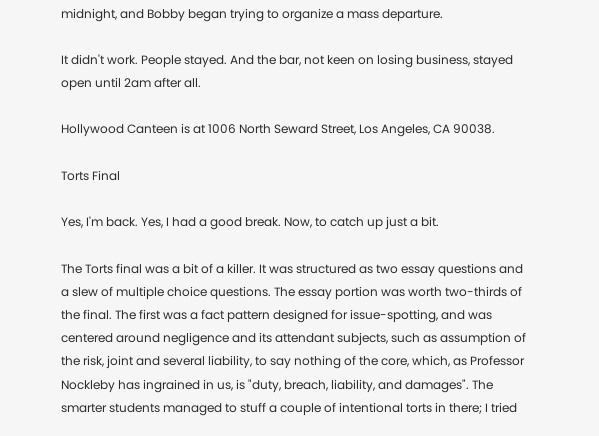midnight, and Bobby began trying to organize a mass departure.

It didn't work. People stayed. And the bar, not keen on losing business, stayed open until 2am after all.

Hollywood Canteen is at 1006 North Seward Street, Los Angeles, CA 90038.

Torts Final

Yes, I'm back. Yes, I had a good break. Now, to catch up just a bit.

The Torts final was a bit of a killer. It was structured as two essay questions and a slew of multiple choice questions. The essay portion was worth two-thirds of the final. The first was a fact pattern designed for issue-spotting, and was centered around negligence and its attendant subjects, such as assumption of the risk, joint and several liability, to say nothing of the core, which, as Professor Nockleby has ingrained in us, is "duty, breach, liability, and damages". The smarter students managed to stuff a couple of intentional torts in there; I tried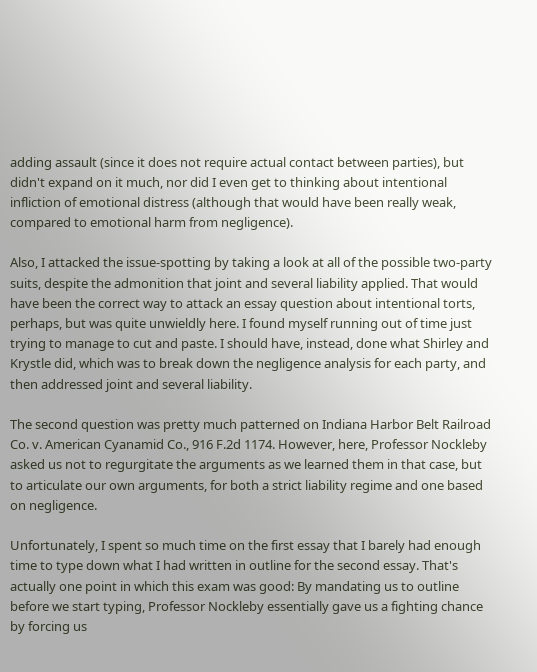adding assault (since it does not require actual contact between parties), but didn't expand on it much, nor did I even get to thinking about intentional infliction of emotional distress (although that would have been really weak, compared to emotional harm from negligence).

Also, I attacked the issue-spotting by taking a look at all of the possible two-party suits, despite the admonition that joint and several liability applied. That would have been the correct way to attack an essay question about intentional torts, perhaps, but was quite unwieldly here. I found myself running out of time just trying to manage to cut and paste. I should have, instead, done what Shirley and Krystle did, which was to break down the negligence analysis for each party, and then addressed joint and several liability.

The second question was pretty much patterned on Indiana Harbor Belt Railroad Co. v. American Cyanamid Co., 916 F.2d 1174. However, here, Professor Nockleby asked us not to regurgitate the arguments as we learned them in that case, but to articulate our own arguments, for both a strict liability regime and one based on negligence.

Unfortunately, I spent so much time on the first essay that I barely had enough time to type down what I had written in outline for the second essay. That's actually one point in which this exam was good: By mandating us to outline before we start typing, Professor Nockleby essentially gave us a fighting chance by forcing us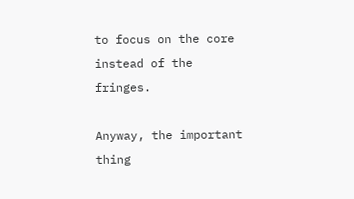to focus on the core instead of the fringes.

Anyway, the important thing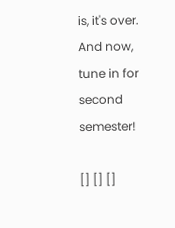is, it's over. And now, tune in for second semester!

[] [] []